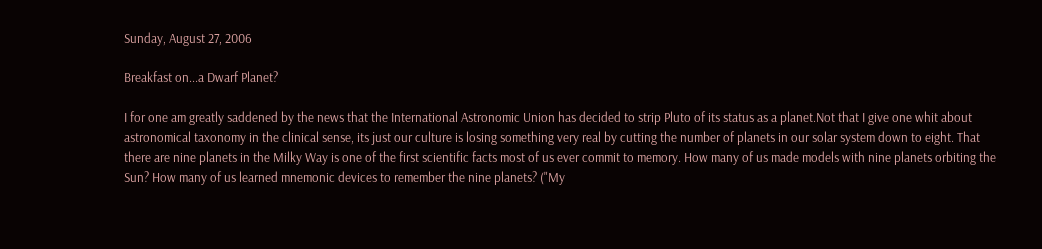Sunday, August 27, 2006

Breakfast on...a Dwarf Planet?

I for one am greatly saddened by the news that the International Astronomic Union has decided to strip Pluto of its status as a planet.Not that I give one whit about astronomical taxonomy in the clinical sense, its just our culture is losing something very real by cutting the number of planets in our solar system down to eight. That there are nine planets in the Milky Way is one of the first scientific facts most of us ever commit to memory. How many of us made models with nine planets orbiting the Sun? How many of us learned mnemonic devices to remember the nine planets? ("My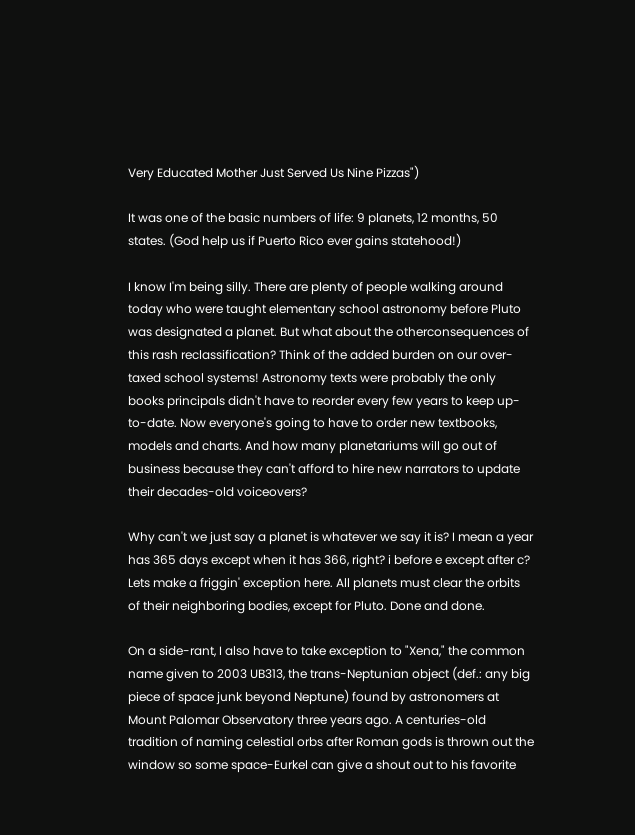Very Educated Mother Just Served Us Nine Pizzas")

It was one of the basic numbers of life: 9 planets, 12 months, 50 states. (God help us if Puerto Rico ever gains statehood!)

I know I'm being silly. There are plenty of people walking around today who were taught elementary school astronomy before Pluto was designated a planet. But what about the otherconsequences of this rash reclassification? Think of the added burden on our over-taxed school systems! Astronomy texts were probably the only books principals didn't have to reorder every few years to keep up-to-date. Now everyone's going to have to order new textbooks, models and charts. And how many planetariums will go out of business because they can't afford to hire new narrators to update their decades-old voiceovers?

Why can't we just say a planet is whatever we say it is? I mean a year has 365 days except when it has 366, right? i before e except after c? Lets make a friggin' exception here. All planets must clear the orbits of their neighboring bodies, except for Pluto. Done and done.

On a side-rant, I also have to take exception to "Xena," the common name given to 2003 UB313, the trans-Neptunian object (def.: any big piece of space junk beyond Neptune) found by astronomers at Mount Palomar Observatory three years ago. A centuries-old tradition of naming celestial orbs after Roman gods is thrown out the window so some space-Eurkel can give a shout out to his favorite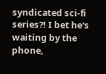syndicated sci-fi series?! I bet he's waiting by the phone,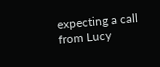expecting a call from Lucy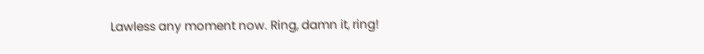Lawless any moment now. Ring, damn it, ring!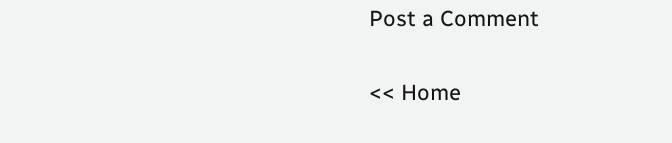Post a Comment

<< Home